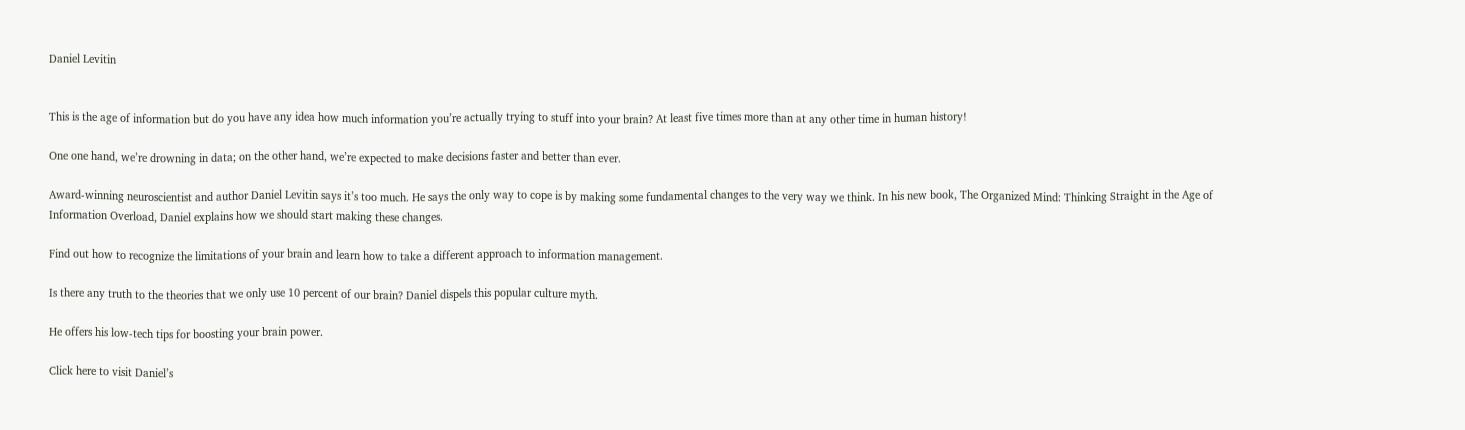Daniel Levitin


This is the age of information but do you have any idea how much information you’re actually trying to stuff into your brain? At least five times more than at any other time in human history!

One one hand, we’re drowning in data; on the other hand, we’re expected to make decisions faster and better than ever.

Award-winning neuroscientist and author Daniel Levitin says it’s too much. He says the only way to cope is by making some fundamental changes to the very way we think. In his new book, The Organized Mind: Thinking Straight in the Age of Information Overload, Daniel explains how we should start making these changes.

Find out how to recognize the limitations of your brain and learn how to take a different approach to information management.

Is there any truth to the theories that we only use 10 percent of our brain? Daniel dispels this popular culture myth.

He offers his low-tech tips for boosting your brain power.

Click here to visit Daniel’s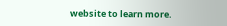website to learn more.